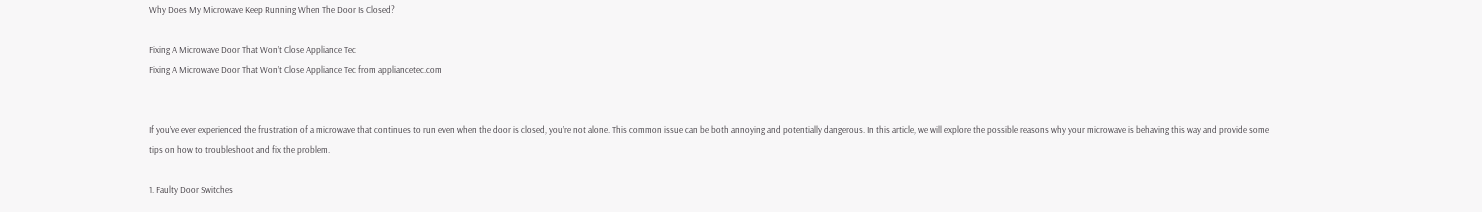Why Does My Microwave Keep Running When The Door Is Closed?

Fixing A Microwave Door That Won’t Close Appliance Tec
Fixing A Microwave Door That Won’t Close Appliance Tec from appliancetec.com


If you’ve ever experienced the frustration of a microwave that continues to run even when the door is closed, you’re not alone. This common issue can be both annoying and potentially dangerous. In this article, we will explore the possible reasons why your microwave is behaving this way and provide some tips on how to troubleshoot and fix the problem.

1. Faulty Door Switches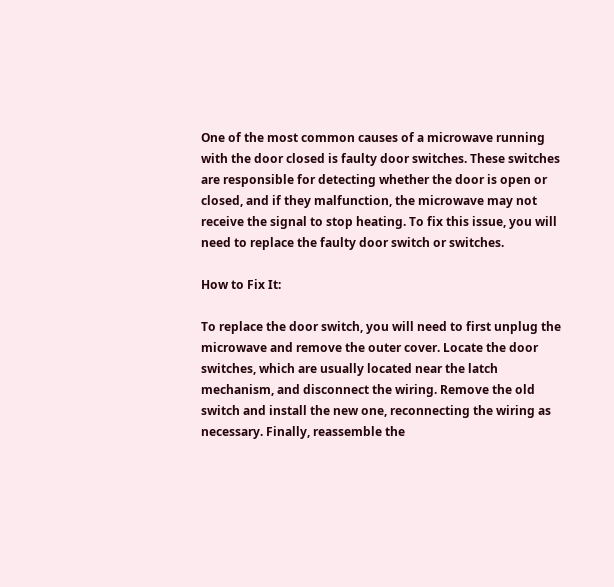One of the most common causes of a microwave running with the door closed is faulty door switches. These switches are responsible for detecting whether the door is open or closed, and if they malfunction, the microwave may not receive the signal to stop heating. To fix this issue, you will need to replace the faulty door switch or switches.

How to Fix It:

To replace the door switch, you will need to first unplug the microwave and remove the outer cover. Locate the door switches, which are usually located near the latch mechanism, and disconnect the wiring. Remove the old switch and install the new one, reconnecting the wiring as necessary. Finally, reassemble the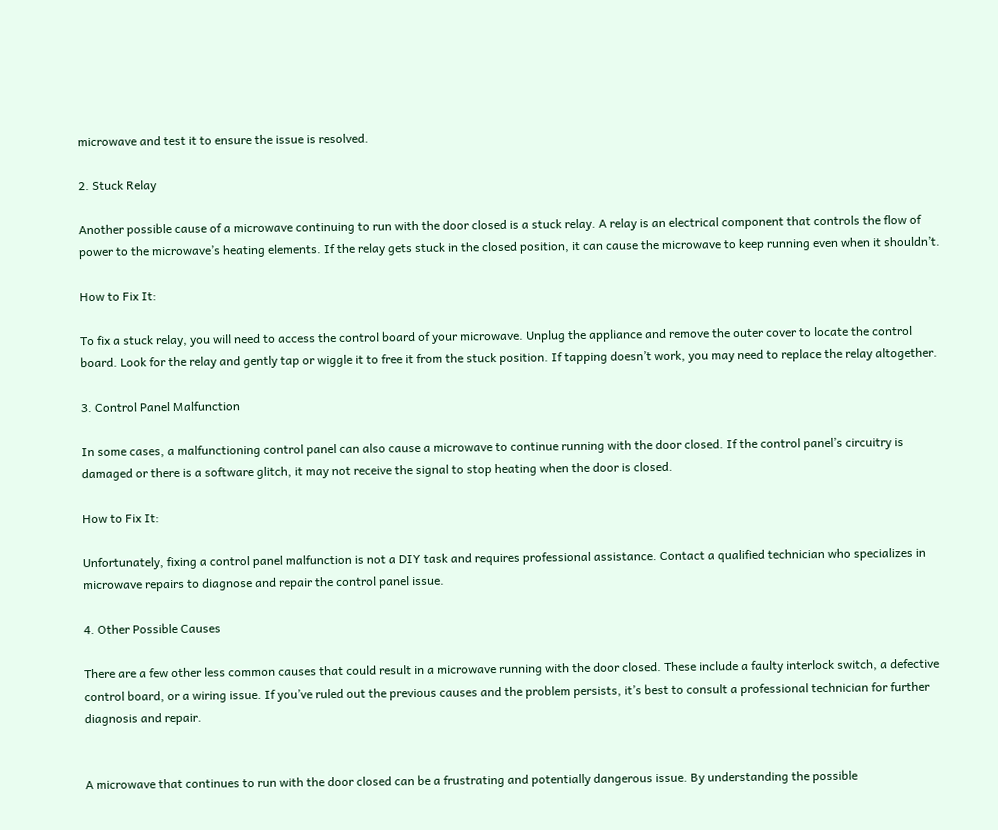microwave and test it to ensure the issue is resolved.

2. Stuck Relay

Another possible cause of a microwave continuing to run with the door closed is a stuck relay. A relay is an electrical component that controls the flow of power to the microwave’s heating elements. If the relay gets stuck in the closed position, it can cause the microwave to keep running even when it shouldn’t.

How to Fix It:

To fix a stuck relay, you will need to access the control board of your microwave. Unplug the appliance and remove the outer cover to locate the control board. Look for the relay and gently tap or wiggle it to free it from the stuck position. If tapping doesn’t work, you may need to replace the relay altogether.

3. Control Panel Malfunction

In some cases, a malfunctioning control panel can also cause a microwave to continue running with the door closed. If the control panel’s circuitry is damaged or there is a software glitch, it may not receive the signal to stop heating when the door is closed.

How to Fix It:

Unfortunately, fixing a control panel malfunction is not a DIY task and requires professional assistance. Contact a qualified technician who specializes in microwave repairs to diagnose and repair the control panel issue.

4. Other Possible Causes

There are a few other less common causes that could result in a microwave running with the door closed. These include a faulty interlock switch, a defective control board, or a wiring issue. If you’ve ruled out the previous causes and the problem persists, it’s best to consult a professional technician for further diagnosis and repair.


A microwave that continues to run with the door closed can be a frustrating and potentially dangerous issue. By understanding the possible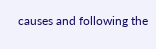causes and following the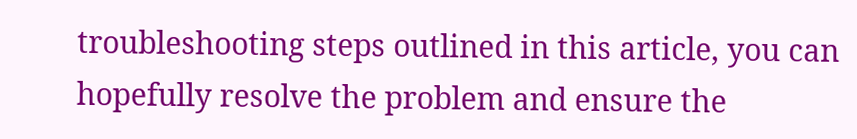troubleshooting steps outlined in this article, you can hopefully resolve the problem and ensure the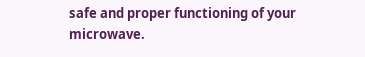safe and proper functioning of your microwave.